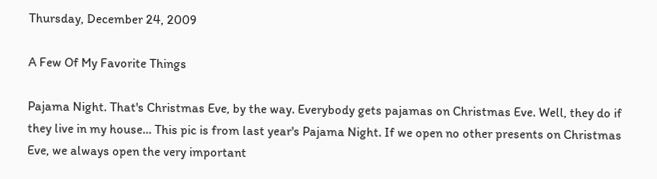Thursday, December 24, 2009

A Few Of My Favorite Things

Pajama Night. That's Christmas Eve, by the way. Everybody gets pajamas on Christmas Eve. Well, they do if they live in my house... This pic is from last year's Pajama Night. If we open no other presents on Christmas Eve, we always open the very important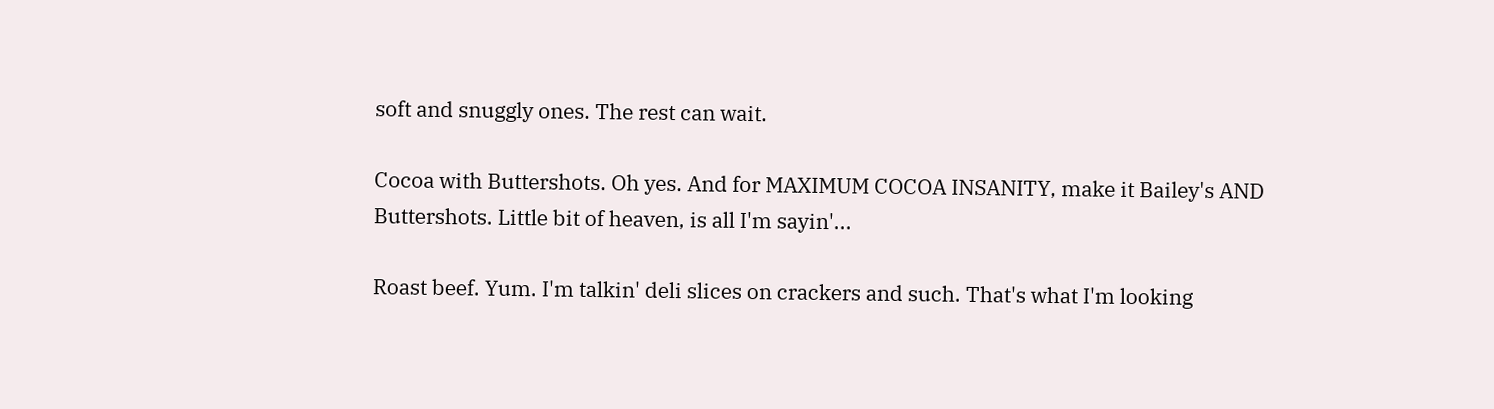soft and snuggly ones. The rest can wait.

Cocoa with Buttershots. Oh yes. And for MAXIMUM COCOA INSANITY, make it Bailey's AND Buttershots. Little bit of heaven, is all I'm sayin'...

Roast beef. Yum. I'm talkin' deli slices on crackers and such. That's what I'm looking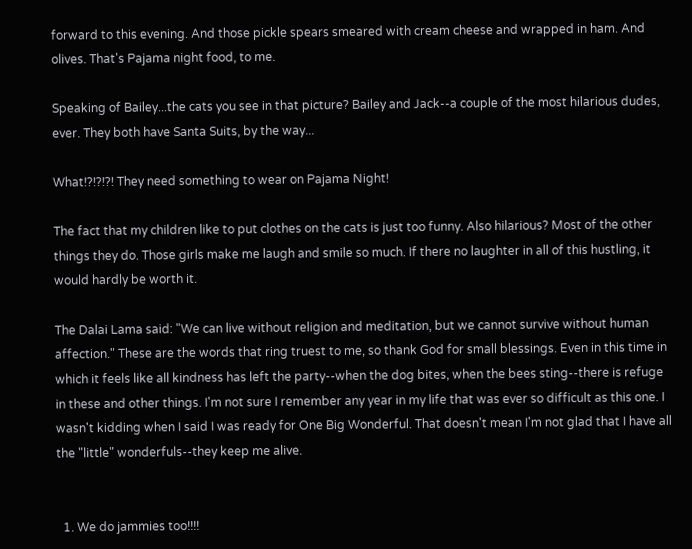forward to this evening. And those pickle spears smeared with cream cheese and wrapped in ham. And olives. That's Pajama night food, to me.

Speaking of Bailey...the cats you see in that picture? Bailey and Jack--a couple of the most hilarious dudes, ever. They both have Santa Suits, by the way...

What!?!?!?! They need something to wear on Pajama Night!

The fact that my children like to put clothes on the cats is just too funny. Also hilarious? Most of the other things they do. Those girls make me laugh and smile so much. If there no laughter in all of this hustling, it would hardly be worth it.

The Dalai Lama said: "We can live without religion and meditation, but we cannot survive without human affection." These are the words that ring truest to me, so thank God for small blessings. Even in this time in which it feels like all kindness has left the party--when the dog bites, when the bees sting--there is refuge in these and other things. I'm not sure I remember any year in my life that was ever so difficult as this one. I wasn't kidding when I said I was ready for One Big Wonderful. That doesn't mean I'm not glad that I have all the "little" wonderfuls--they keep me alive.


  1. We do jammies too!!!!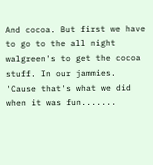And cocoa. But first we have to go to the all night walgreen's to get the cocoa stuff. In our jammies. 'Cause that's what we did when it was fun.......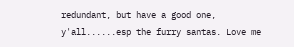redundant, but have a good one, y'all......esp the furry santas. Love me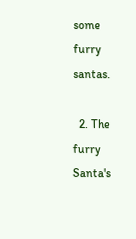some furry santas.

  2. The furry Santa's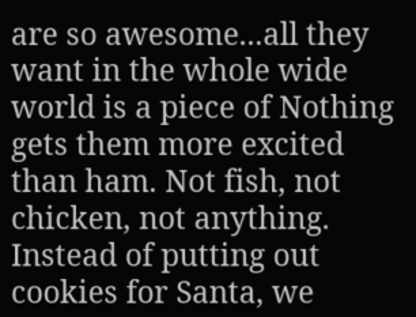are so awesome...all they want in the whole wide world is a piece of Nothing gets them more excited than ham. Not fish, not chicken, not anything. Instead of putting out cookies for Santa, we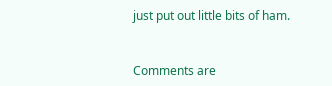just put out little bits of ham.


Comments are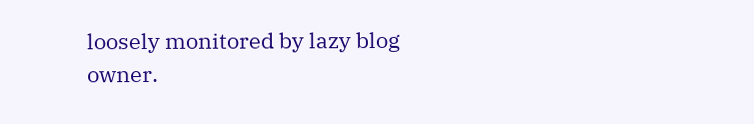loosely monitored by lazy blog owner.